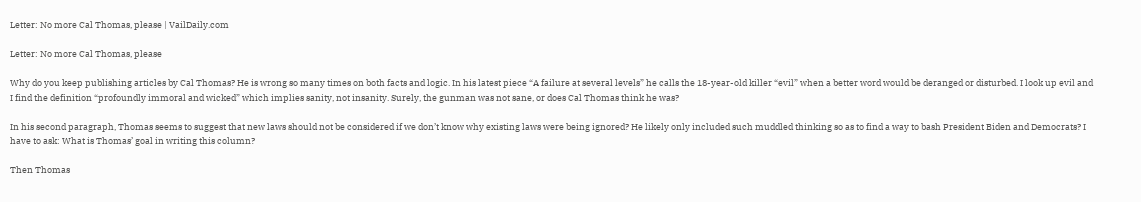Letter: No more Cal Thomas, please | VailDaily.com

Letter: No more Cal Thomas, please

Why do you keep publishing articles by Cal Thomas? He is wrong so many times on both facts and logic. In his latest piece “A failure at several levels” he calls the 18-year-old killer “evil” when a better word would be deranged or disturbed. I look up evil and I find the definition “profoundly immoral and wicked” which implies sanity, not insanity. Surely, the gunman was not sane, or does Cal Thomas think he was?

In his second paragraph, Thomas seems to suggest that new laws should not be considered if we don’t know why existing laws were being ignored? He likely only included such muddled thinking so as to find a way to bash President Biden and Democrats? I have to ask: What is Thomas’ goal in writing this column?

Then Thomas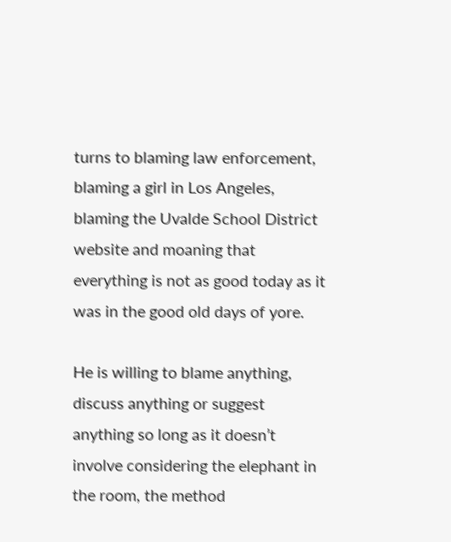turns to blaming law enforcement, blaming a girl in Los Angeles, blaming the Uvalde School District website and moaning that everything is not as good today as it was in the good old days of yore.

He is willing to blame anything, discuss anything or suggest anything so long as it doesn’t involve considering the elephant in the room, the method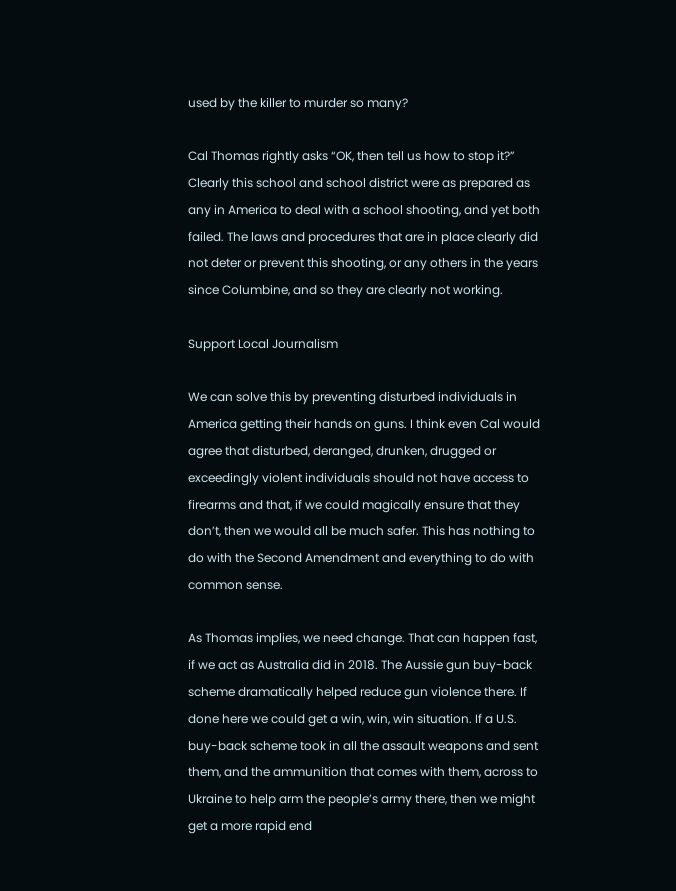used by the killer to murder so many?

Cal Thomas rightly asks “OK, then tell us how to stop it?” Clearly this school and school district were as prepared as any in America to deal with a school shooting, and yet both failed. The laws and procedures that are in place clearly did not deter or prevent this shooting, or any others in the years since Columbine, and so they are clearly not working.

Support Local Journalism

We can solve this by preventing disturbed individuals in America getting their hands on guns. I think even Cal would agree that disturbed, deranged, drunken, drugged or exceedingly violent individuals should not have access to firearms and that, if we could magically ensure that they don’t, then we would all be much safer. This has nothing to do with the Second Amendment and everything to do with common sense.

As Thomas implies, we need change. That can happen fast, if we act as Australia did in 2018. The Aussie gun buy-back scheme dramatically helped reduce gun violence there. If done here we could get a win, win, win situation. If a U.S. buy-back scheme took in all the assault weapons and sent them, and the ammunition that comes with them, across to Ukraine to help arm the people’s army there, then we might get a more rapid end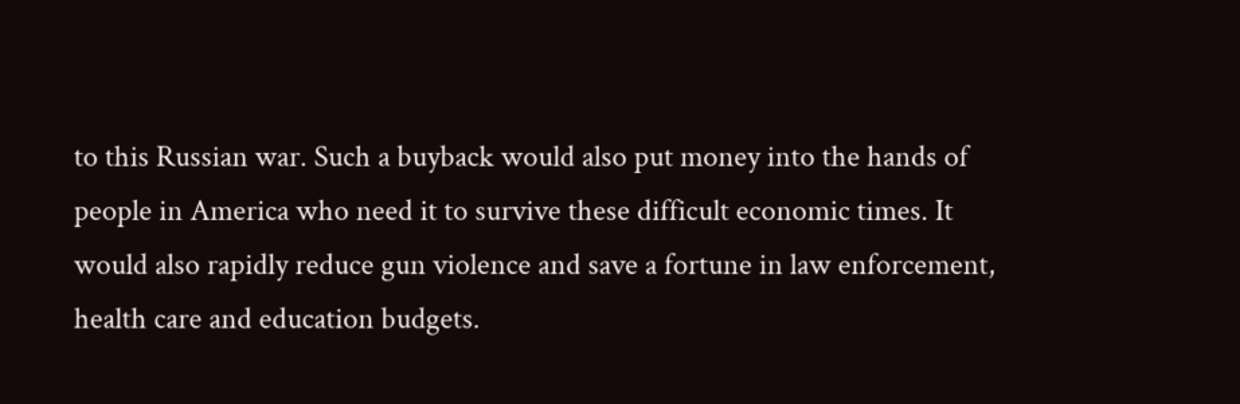to this Russian war. Such a buyback would also put money into the hands of people in America who need it to survive these difficult economic times. It would also rapidly reduce gun violence and save a fortune in law enforcement, health care and education budgets.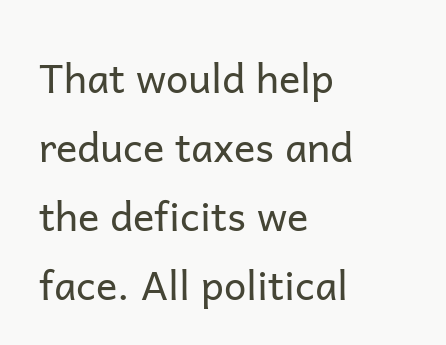That would help reduce taxes and the deficits we face. All political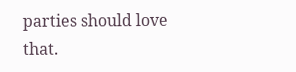parties should love that.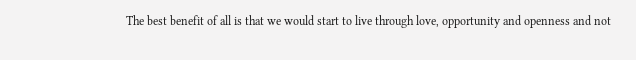The best benefit of all is that we would start to live through love, opportunity and openness and not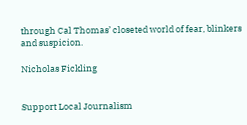through Cal Thomas’ closeted world of fear, blinkers and suspicion.

Nicholas Fickling


Support Local Journalism